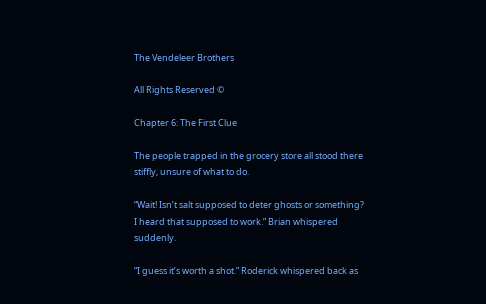The Vendeleer Brothers

All Rights Reserved ©

Chapter 6: The First Clue

The people trapped in the grocery store all stood there stiffly, unsure of what to do.

“Wait! Isn’t salt supposed to deter ghosts or something? I heard that supposed to work.” Brian whispered suddenly.

“I guess it’s worth a shot.” Roderick whispered back as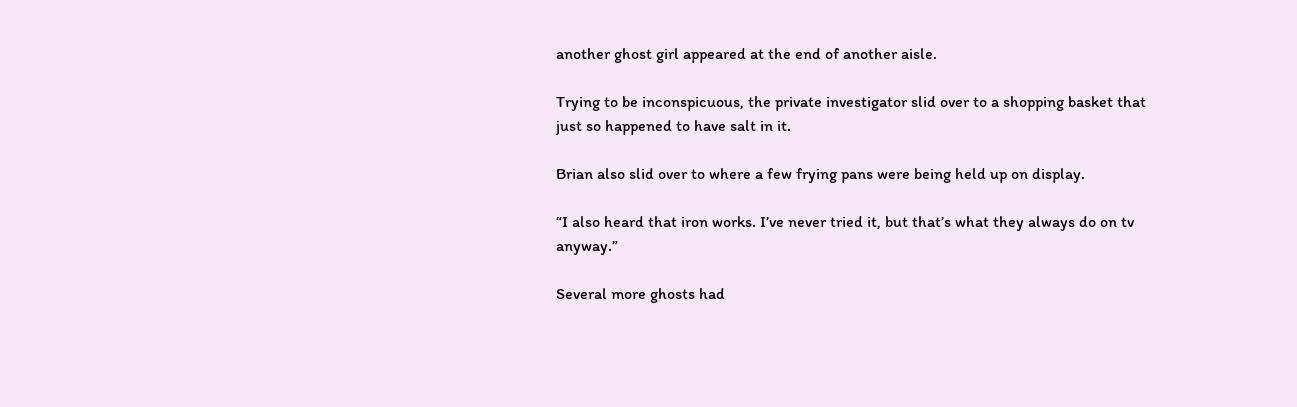another ghost girl appeared at the end of another aisle.

Trying to be inconspicuous, the private investigator slid over to a shopping basket that just so happened to have salt in it.

Brian also slid over to where a few frying pans were being held up on display.

“I also heard that iron works. I’ve never tried it, but that’s what they always do on tv anyway.”

Several more ghosts had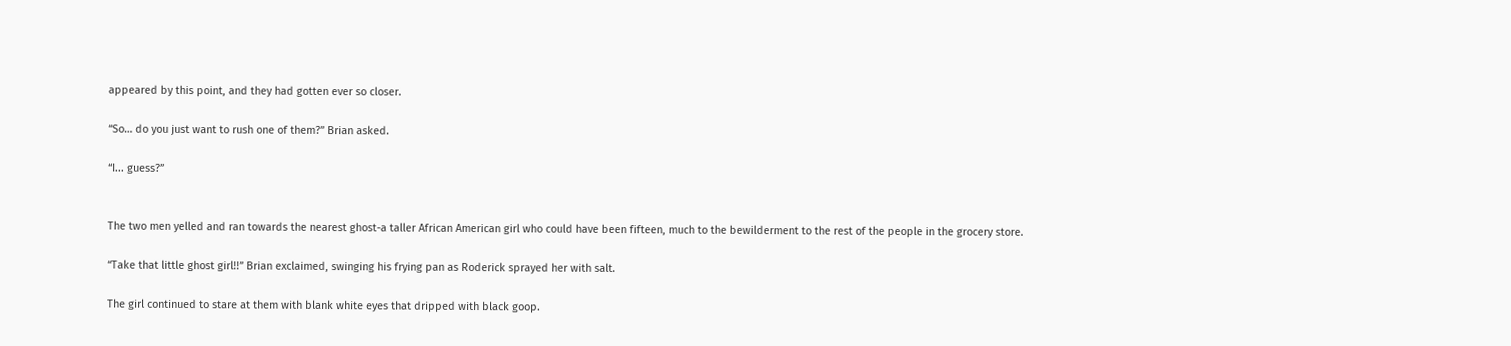appeared by this point, and they had gotten ever so closer.

“So… do you just want to rush one of them?” Brian asked.

“I... guess?”


The two men yelled and ran towards the nearest ghost-a taller African American girl who could have been fifteen, much to the bewilderment to the rest of the people in the grocery store.

“Take that little ghost girl!!” Brian exclaimed, swinging his frying pan as Roderick sprayed her with salt.

The girl continued to stare at them with blank white eyes that dripped with black goop.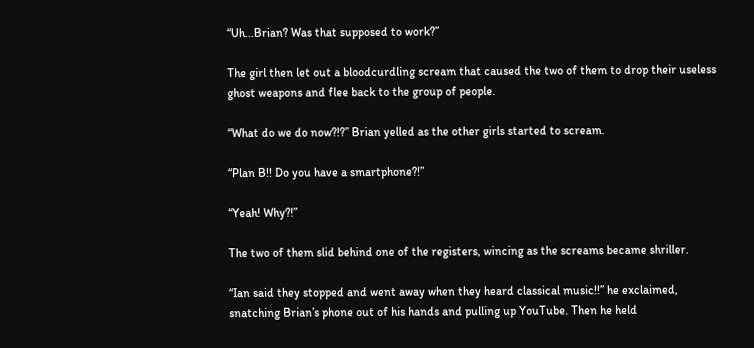“Uh...Brian? Was that supposed to work?”

The girl then let out a bloodcurdling scream that caused the two of them to drop their useless ghost weapons and flee back to the group of people.

“What do we do now?!?” Brian yelled as the other girls started to scream.

“Plan B!! Do you have a smartphone?!”

“Yeah! Why?!”

The two of them slid behind one of the registers, wincing as the screams became shriller.

“Ian said they stopped and went away when they heard classical music!!” he exclaimed, snatching Brian’s phone out of his hands and pulling up YouTube. Then he held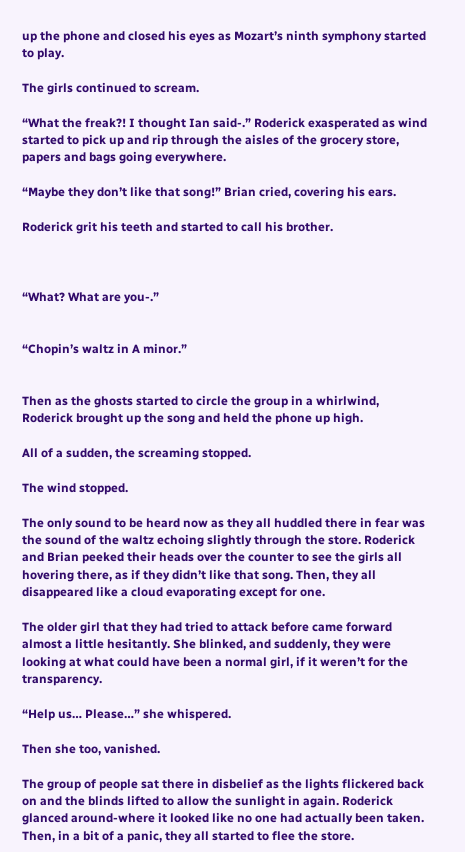up the phone and closed his eyes as Mozart’s ninth symphony started to play.

The girls continued to scream.

“What the freak?! I thought Ian said-.” Roderick exasperated as wind started to pick up and rip through the aisles of the grocery store, papers and bags going everywhere.

“Maybe they don’t like that song!” Brian cried, covering his ears.

Roderick grit his teeth and started to call his brother.



“What? What are you-.”


“Chopin’s waltz in A minor.”


Then as the ghosts started to circle the group in a whirlwind, Roderick brought up the song and held the phone up high.

All of a sudden, the screaming stopped.

The wind stopped.

The only sound to be heard now as they all huddled there in fear was the sound of the waltz echoing slightly through the store. Roderick and Brian peeked their heads over the counter to see the girls all hovering there, as if they didn’t like that song. Then, they all disappeared like a cloud evaporating except for one.

The older girl that they had tried to attack before came forward almost a little hesitantly. She blinked, and suddenly, they were looking at what could have been a normal girl, if it weren’t for the transparency.

“Help us… Please…” she whispered.

Then she too, vanished.

The group of people sat there in disbelief as the lights flickered back on and the blinds lifted to allow the sunlight in again. Roderick glanced around-where it looked like no one had actually been taken. Then, in a bit of a panic, they all started to flee the store.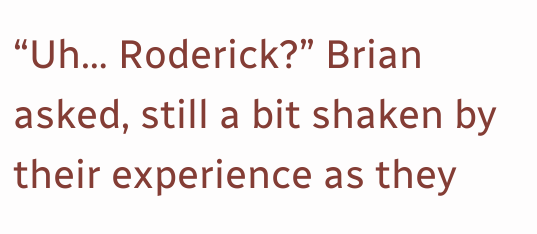“Uh… Roderick?” Brian asked, still a bit shaken by their experience as they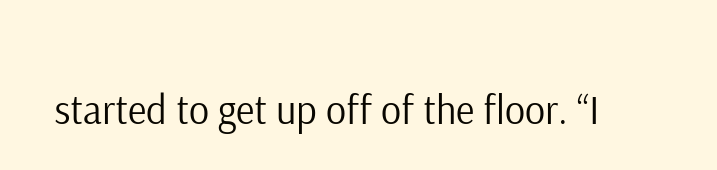started to get up off of the floor. “I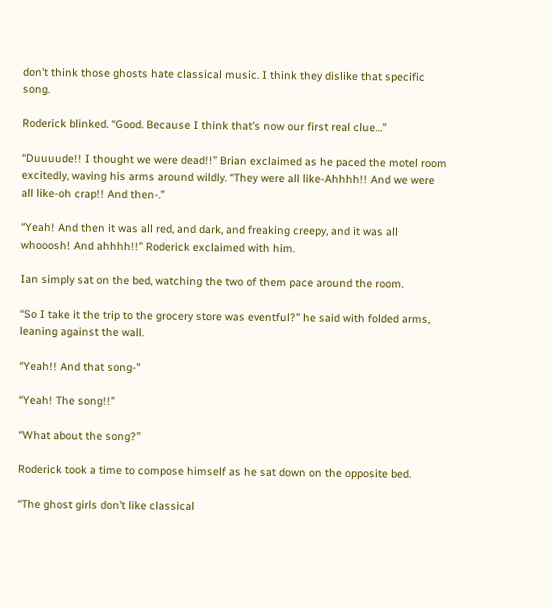don’t think those ghosts hate classical music. I think they dislike that specific song.

Roderick blinked. “Good. Because I think that’s now our first real clue…”

“Duuuude!! I thought we were dead!!” Brian exclaimed as he paced the motel room excitedly, waving his arms around wildly. “They were all like-Ahhhh!! And we were all like-oh crap!! And then-.”

“Yeah! And then it was all red, and dark, and freaking creepy, and it was all whooosh! And ahhhh!!” Roderick exclaimed with him.

Ian simply sat on the bed, watching the two of them pace around the room.

“So I take it the trip to the grocery store was eventful?” he said with folded arms, leaning against the wall.

“Yeah!! And that song-”

“Yeah! The song!!”

“What about the song?”

Roderick took a time to compose himself as he sat down on the opposite bed.

“The ghost girls don’t like classical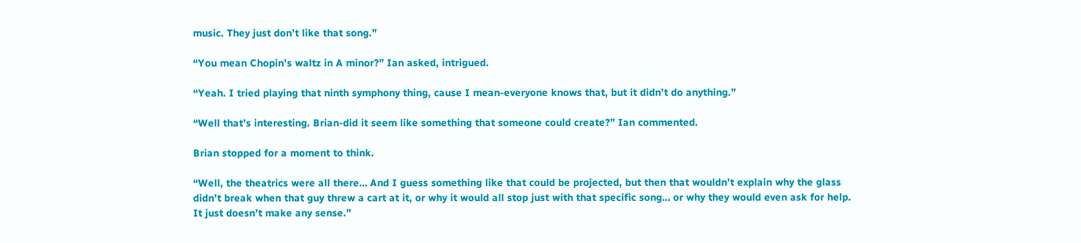music. They just don’t like that song.”

“You mean Chopin’s waltz in A minor?” Ian asked, intrigued.

“Yeah. I tried playing that ninth symphony thing, cause I mean-everyone knows that, but it didn’t do anything.”

“Well that’s interesting. Brian-did it seem like something that someone could create?” Ian commented.

Brian stopped for a moment to think.

“Well, the theatrics were all there… And I guess something like that could be projected, but then that wouldn’t explain why the glass didn’t break when that guy threw a cart at it, or why it would all stop just with that specific song… or why they would even ask for help. It just doesn’t make any sense.”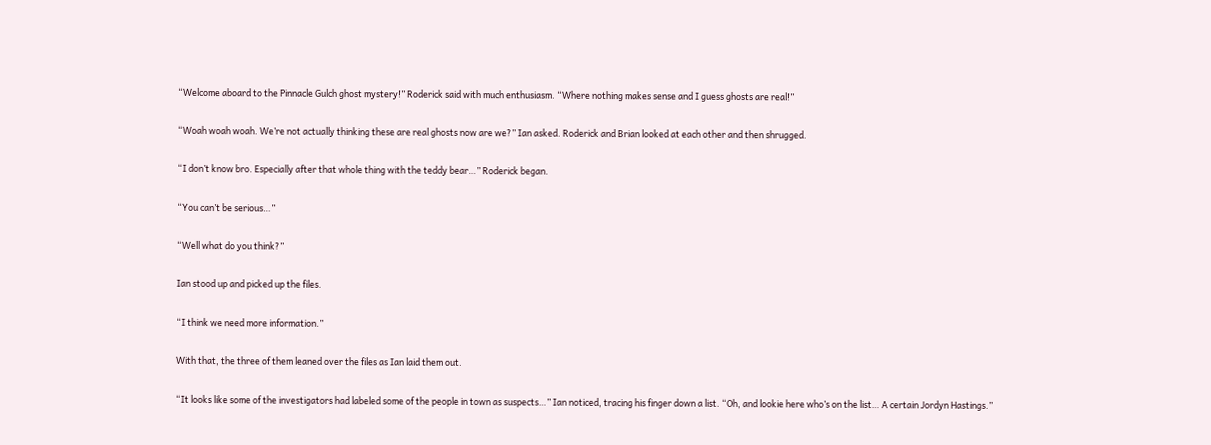“Welcome aboard to the Pinnacle Gulch ghost mystery!” Roderick said with much enthusiasm. “Where nothing makes sense and I guess ghosts are real!”

“Woah woah woah. We’re not actually thinking these are real ghosts now are we?” Ian asked. Roderick and Brian looked at each other and then shrugged.

“I don’t know bro. Especially after that whole thing with the teddy bear…” Roderick began.

“You can’t be serious…”

“Well what do you think?”

Ian stood up and picked up the files.

“I think we need more information.”

With that, the three of them leaned over the files as Ian laid them out.

“It looks like some of the investigators had labeled some of the people in town as suspects…” Ian noticed, tracing his finger down a list. “Oh, and lookie here who’s on the list… A certain Jordyn Hastings.”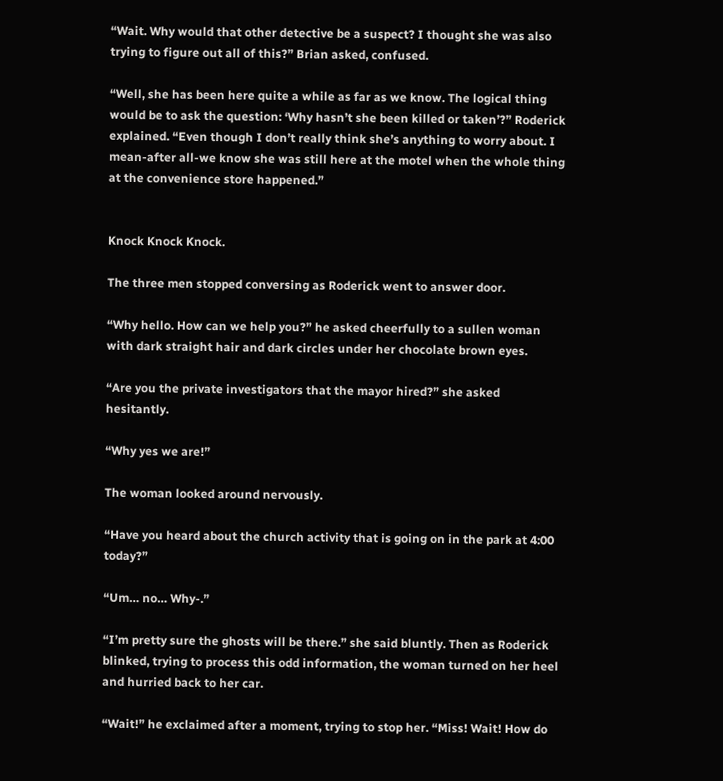“Wait. Why would that other detective be a suspect? I thought she was also trying to figure out all of this?” Brian asked, confused.

“Well, she has been here quite a while as far as we know. The logical thing would be to ask the question: ‘Why hasn’t she been killed or taken’?” Roderick explained. “Even though I don’t really think she’s anything to worry about. I mean-after all-we know she was still here at the motel when the whole thing at the convenience store happened.”


Knock Knock Knock.

The three men stopped conversing as Roderick went to answer door.

“Why hello. How can we help you?” he asked cheerfully to a sullen woman with dark straight hair and dark circles under her chocolate brown eyes.

“Are you the private investigators that the mayor hired?” she asked hesitantly.

“Why yes we are!”

The woman looked around nervously.

“Have you heard about the church activity that is going on in the park at 4:00 today?”

“Um… no… Why-.”

“I’m pretty sure the ghosts will be there.” she said bluntly. Then as Roderick blinked, trying to process this odd information, the woman turned on her heel and hurried back to her car.

“Wait!” he exclaimed after a moment, trying to stop her. “Miss! Wait! How do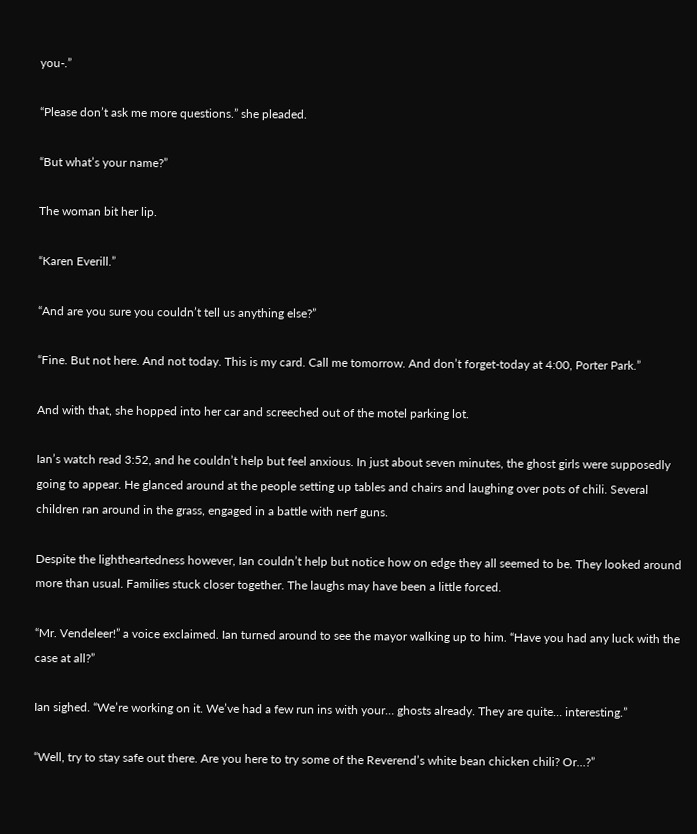you-.”

“Please don’t ask me more questions.” she pleaded.

“But what’s your name?”

The woman bit her lip.

“Karen Everill.”

“And are you sure you couldn’t tell us anything else?”

“Fine. But not here. And not today. This is my card. Call me tomorrow. And don’t forget-today at 4:00, Porter Park.”

And with that, she hopped into her car and screeched out of the motel parking lot.

Ian’s watch read 3:52, and he couldn’t help but feel anxious. In just about seven minutes, the ghost girls were supposedly going to appear. He glanced around at the people setting up tables and chairs and laughing over pots of chili. Several children ran around in the grass, engaged in a battle with nerf guns.

Despite the lightheartedness however, Ian couldn’t help but notice how on edge they all seemed to be. They looked around more than usual. Families stuck closer together. The laughs may have been a little forced.

“Mr. Vendeleer!” a voice exclaimed. Ian turned around to see the mayor walking up to him. “Have you had any luck with the case at all?”

Ian sighed. “We’re working on it. We’ve had a few run ins with your… ghosts already. They are quite… interesting.”

“Well, try to stay safe out there. Are you here to try some of the Reverend’s white bean chicken chili? Or…?”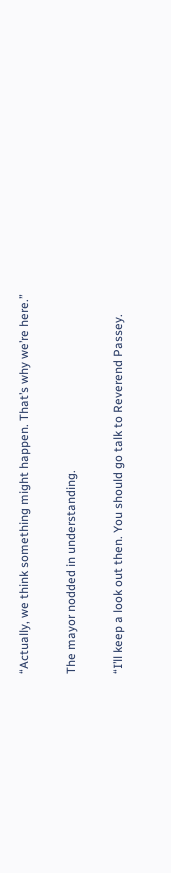“Actually, we think something might happen. That’s why we’re here.”

The mayor nodded in understanding.

“I’ll keep a look out then. You should go talk to Reverend Passey.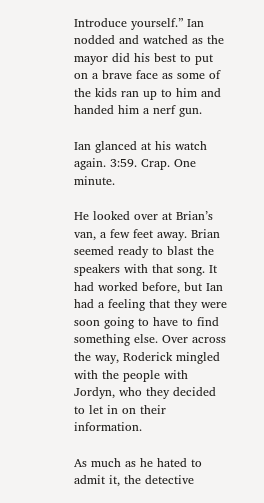Introduce yourself.” Ian nodded and watched as the mayor did his best to put on a brave face as some of the kids ran up to him and handed him a nerf gun.

Ian glanced at his watch again. 3:59. Crap. One minute.

He looked over at Brian’s van, a few feet away. Brian seemed ready to blast the speakers with that song. It had worked before, but Ian had a feeling that they were soon going to have to find something else. Over across the way, Roderick mingled with the people with Jordyn, who they decided to let in on their information.

As much as he hated to admit it, the detective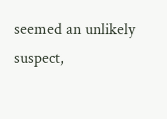seemed an unlikely suspect,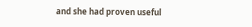and she had proven useful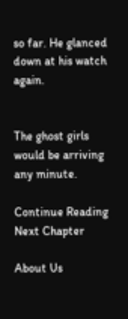so far. He glanced down at his watch again.


The ghost girls would be arriving any minute.

Continue Reading Next Chapter

About Us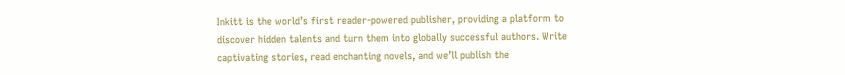Inkitt is the world’s first reader-powered publisher, providing a platform to discover hidden talents and turn them into globally successful authors. Write captivating stories, read enchanting novels, and we’ll publish the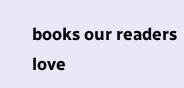books our readers love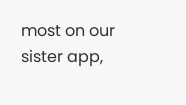most on our sister app,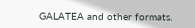GALATEA and other formats.